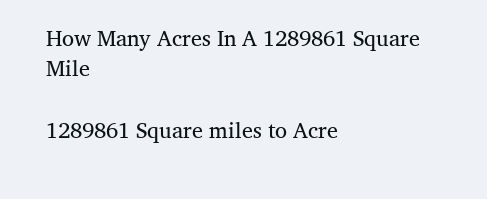How Many Acres In A 1289861 Square Mile

1289861 Square miles to Acre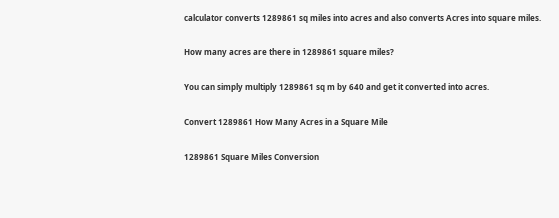calculator converts 1289861 sq miles into acres and also converts Acres into square miles.

How many acres are there in 1289861 square miles?

You can simply multiply 1289861 sq m by 640 and get it converted into acres.

Convert 1289861 How Many Acres in a Square Mile

1289861 Square Miles Conversion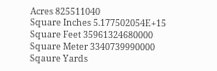Acres 825511040
Square Inches 5.177502054E+15
Square Feet 35961324680000
Square Meter 3340739990000
Sqaure Yards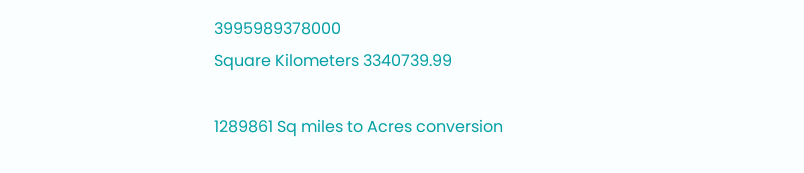3995989378000
Square Kilometers 3340739.99

1289861 Sq miles to Acres conversion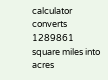calculator converts 1289861 square miles into acres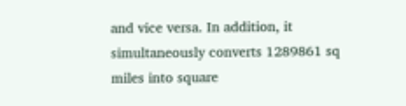and vice versa. In addition, it simultaneously converts 1289861 sq miles into square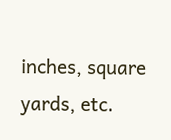inches, square yards, etc.